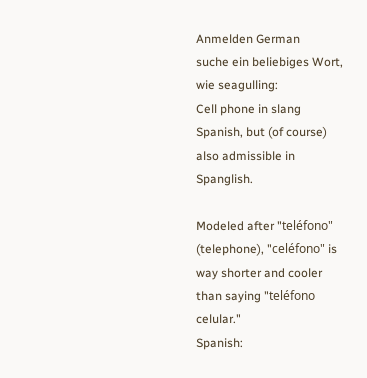Anmelden German
suche ein beliebiges Wort, wie seagulling:
Cell phone in slang Spanish, but (of course) also admissible in Spanglish.

Modeled after "teléfono" (telephone), "celéfono" is way shorter and cooler than saying "teléfono celular."
Spanish: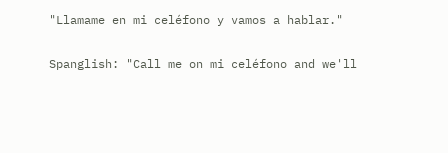"Llamame en mi celéfono y vamos a hablar."

Spanglish: "Call me on mi celéfono and we'll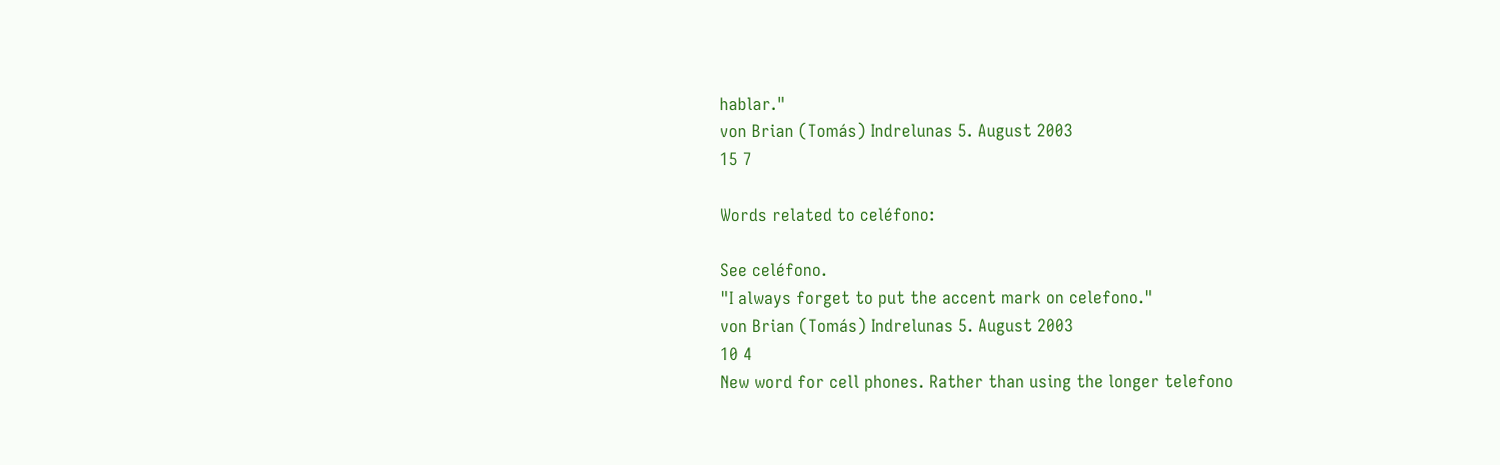hablar."
von Brian (Tomás) Indrelunas 5. August 2003
15 7

Words related to celéfono:

See celéfono.
"I always forget to put the accent mark on celefono."
von Brian (Tomás) Indrelunas 5. August 2003
10 4
New word for cell phones. Rather than using the longer telefono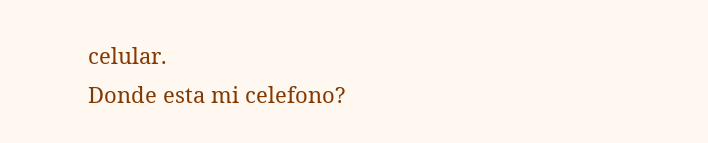celular.
Donde esta mi celefono?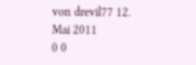von drevil77 12. Mai 2011
0 0